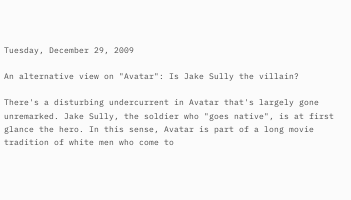Tuesday, December 29, 2009

An alternative view on "Avatar": Is Jake Sully the villain?

There's a disturbing undercurrent in Avatar that's largely gone unremarked. Jake Sully, the soldier who "goes native", is at first glance the hero. In this sense, Avatar is part of a long movie tradition of white men who come to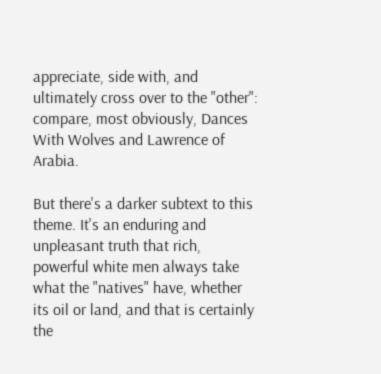appreciate, side with, and ultimately cross over to the "other": compare, most obviously, Dances With Wolves and Lawrence of Arabia.

But there's a darker subtext to this theme. It's an enduring and unpleasant truth that rich, powerful white men always take what the "natives" have, whether its oil or land, and that is certainly the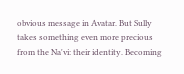obvious message in Avatar. But Sully takes something even more precious from the Na'vi: their identity. Becoming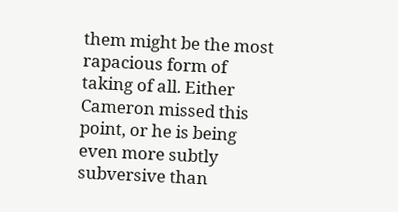them might be the most rapacious form of taking of all. Either Cameron missed this point, or he is being even more subtly subversive than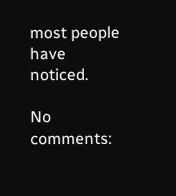most people have noticed.

No comments: